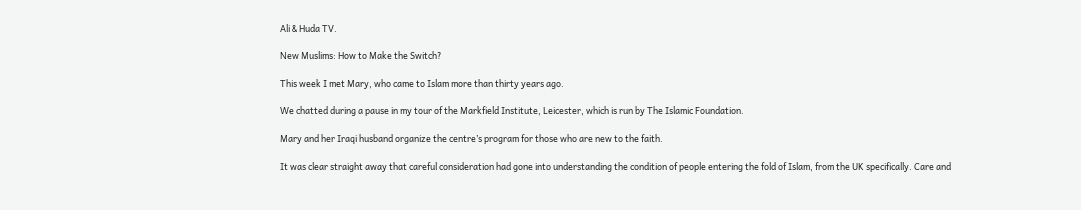Ali & Huda TV.

New Muslims: How to Make the Switch?

This week I met Mary, who came to Islam more than thirty years ago.

We chatted during a pause in my tour of the Markfield Institute, Leicester, which is run by The Islamic Foundation.

Mary and her Iraqi husband organize the centre’s program for those who are new to the faith.

It was clear straight away that careful consideration had gone into understanding the condition of people entering the fold of Islam, from the UK specifically. Care and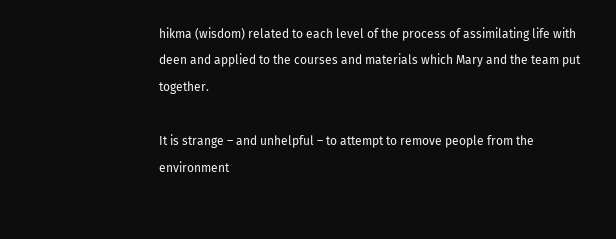hikma (wisdom) related to each level of the process of assimilating life with deen and applied to the courses and materials which Mary and the team put together.

It is strange – and unhelpful – to attempt to remove people from the environment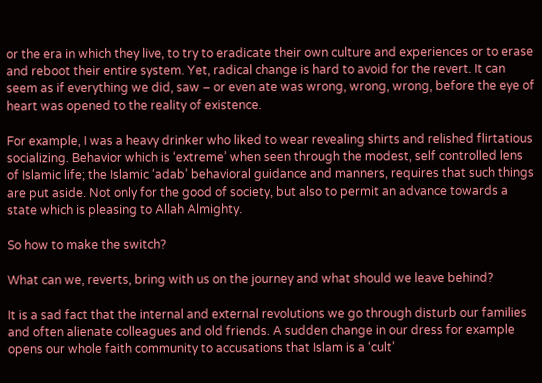or the era in which they live, to try to eradicate their own culture and experiences or to erase and reboot their entire system. Yet, radical change is hard to avoid for the revert. It can seem as if everything we did, saw – or even ate was wrong, wrong, wrong, before the eye of heart was opened to the reality of existence.

For example, I was a heavy drinker who liked to wear revealing shirts and relished flirtatious socializing. Behavior which is ‘extreme’ when seen through the modest, self controlled lens of Islamic life; the Islamic ‘adab’ behavioral guidance and manners, requires that such things are put aside. Not only for the good of society, but also to permit an advance towards a state which is pleasing to Allah Almighty.

So how to make the switch?

What can we, reverts, bring with us on the journey and what should we leave behind?

It is a sad fact that the internal and external revolutions we go through disturb our families and often alienate colleagues and old friends. A sudden change in our dress for example opens our whole faith community to accusations that Islam is a ‘cult’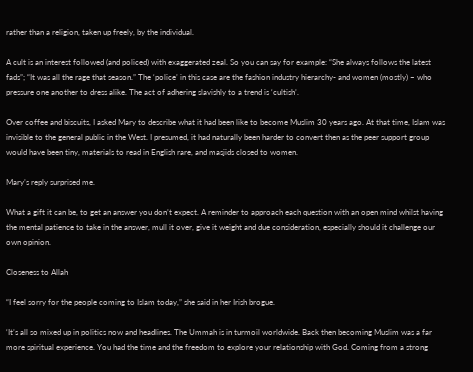rather than a religion, taken up freely, by the individual.

A cult is an interest followed (and policed) with exaggerated zeal. So you can say for example: “She always follows the latest fads”; “It was all the rage that season.” The ‘police’ in this case are the fashion industry hierarchy- and women (mostly) – who pressure one another to dress alike. The act of adhering slavishly to a trend is ‘cultish’.

Over coffee and biscuits, I asked Mary to describe what it had been like to become Muslim 30 years ago. At that time, Islam was invisible to the general public in the West. I presumed, it had naturally been harder to convert then as the peer support group would have been tiny, materials to read in English rare, and masjids closed to women.

Mary’s reply surprised me.

What a gift it can be, to get an answer you don’t expect. A reminder to approach each question with an open mind whilst having the mental patience to take in the answer, mull it over, give it weight and due consideration, especially should it challenge our own opinion.

Closeness to Allah

“I feel sorry for the people coming to Islam today,” she said in her Irish brogue.

‘It’s all so mixed up in politics now and headlines. The Ummah is in turmoil worldwide. Back then becoming Muslim was a far more spiritual experience. You had the time and the freedom to explore your relationship with God. Coming from a strong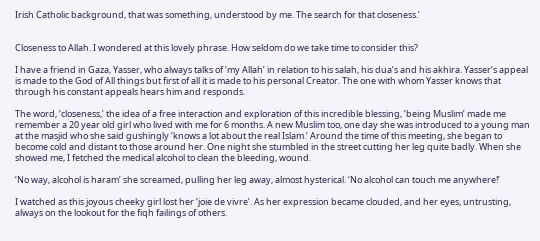Irish Catholic background, that was something, understood by me. The search for that closeness.’


Closeness to Allah. I wondered at this lovely phrase. How seldom do we take time to consider this?

I have a friend in Gaza, Yasser, who always talks of ‘my Allah’ in relation to his salah, his dua’s and his akhira. Yasser’s appeal is made to the God of All things but first of all it is made to his personal Creator. The one with whom Yasser knows that through his constant appeals hears him and responds.

The word, ‘closeness,’ the idea of a free interaction and exploration of this incredible blessing, ‘being Muslim’ made me remember a 20 year old girl who lived with me for 6 months. A new Muslim too, one day she was introduced to a young man at the masjid who she said gushingly ‘knows a lot about the real Islam.’ Around the time of this meeting, she began to become cold and distant to those around her. One night she stumbled in the street cutting her leg quite badly. When she showed me, I fetched the medical alcohol to clean the bleeding, wound.

‘No way, alcohol is haram’ she screamed, pulling her leg away, almost hysterical. ‘No alcohol can touch me anywhere!’

I watched as this joyous cheeky girl lost her ‘joie de vivre’. As her expression became clouded, and her eyes, untrusting, always on the lookout for the fiqh failings of others.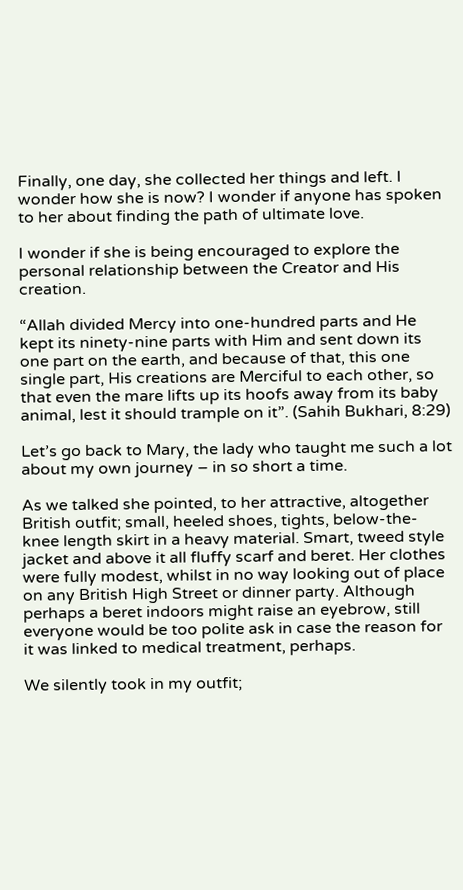Finally, one day, she collected her things and left. I wonder how she is now? I wonder if anyone has spoken to her about finding the path of ultimate love.

I wonder if she is being encouraged to explore the personal relationship between the Creator and His creation.

“Allah divided Mercy into one-hundred parts and He kept its ninety-nine parts with Him and sent down its one part on the earth, and because of that, this one single part, His creations are Merciful to each other, so that even the mare lifts up its hoofs away from its baby animal, lest it should trample on it”. (Sahih Bukhari, 8:29)

Let’s go back to Mary, the lady who taught me such a lot about my own journey – in so short a time.

As we talked she pointed, to her attractive, altogether British outfit; small, heeled shoes, tights, below-the-knee length skirt in a heavy material. Smart, tweed style jacket and above it all fluffy scarf and beret. Her clothes were fully modest, whilst in no way looking out of place on any British High Street or dinner party. Although perhaps a beret indoors might raise an eyebrow, still everyone would be too polite ask in case the reason for it was linked to medical treatment, perhaps.

We silently took in my outfit;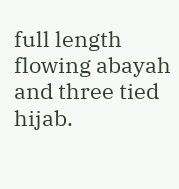full length flowing abayah and three tied hijab.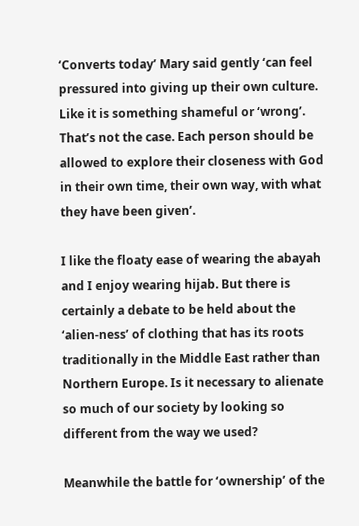‘Converts today’ Mary said gently ‘can feel pressured into giving up their own culture. Like it is something shameful or ‘wrong’. That’s not the case. Each person should be allowed to explore their closeness with God in their own time, their own way, with what they have been given’.

I like the floaty ease of wearing the abayah and I enjoy wearing hijab. But there is certainly a debate to be held about the ‘alien-ness’ of clothing that has its roots traditionally in the Middle East rather than Northern Europe. Is it necessary to alienate so much of our society by looking so different from the way we used?

Meanwhile the battle for ‘ownership’ of the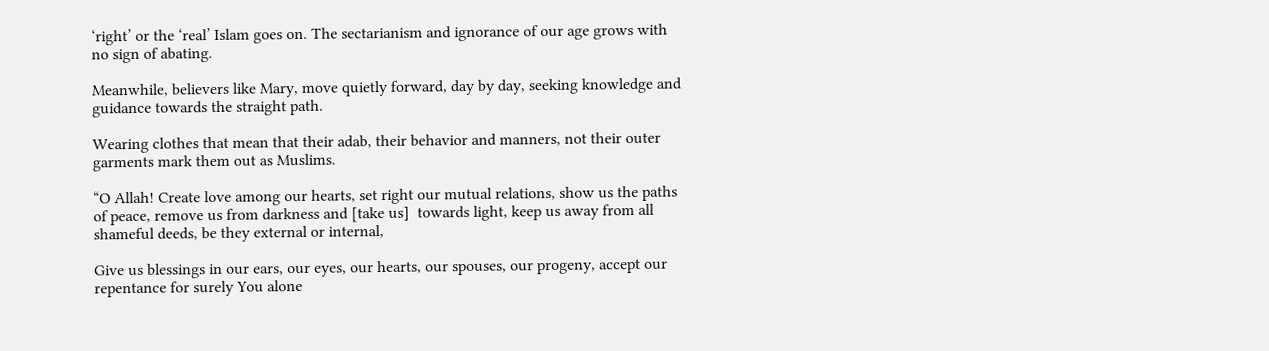‘right’ or the ‘real’ Islam goes on. The sectarianism and ignorance of our age grows with no sign of abating.

Meanwhile, believers like Mary, move quietly forward, day by day, seeking knowledge and guidance towards the straight path.

Wearing clothes that mean that their adab, their behavior and manners, not their outer garments mark them out as Muslims.

“O Allah! Create love among our hearts, set right our mutual relations, show us the paths of peace, remove us from darkness and [take us]  towards light, keep us away from all shameful deeds, be they external or internal,

Give us blessings in our ears, our eyes, our hearts, our spouses, our progeny, accept our repentance for surely You alone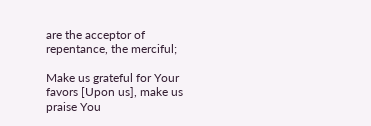are the acceptor of repentance, the merciful;

Make us grateful for Your favors [Upon us], make us praise You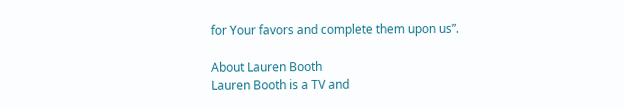for Your favors and complete them upon us”.

About Lauren Booth
Lauren Booth is a TV and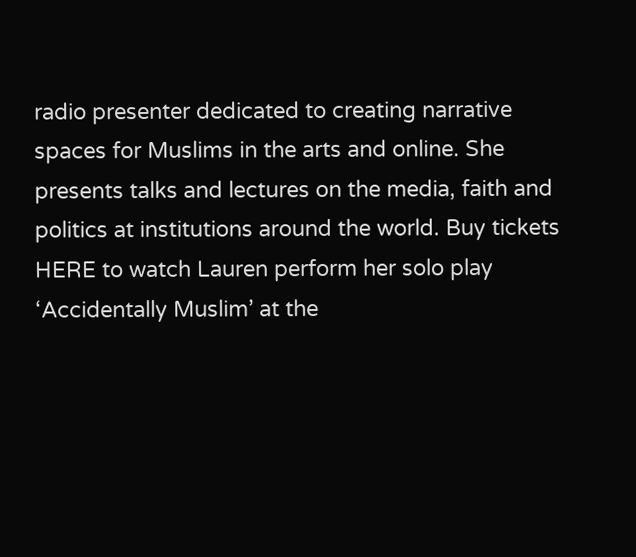radio presenter dedicated to creating narrative spaces for Muslims in the arts and online. She presents talks and lectures on the media, faith and politics at institutions around the world. Buy tickets HERE to watch Lauren perform her solo play ‘Accidentally Muslim’ at the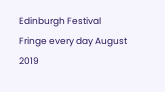Edinburgh Festival Fringe every day August 2019